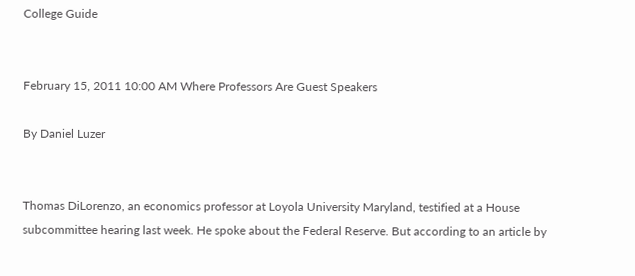College Guide


February 15, 2011 10:00 AM Where Professors Are Guest Speakers

By Daniel Luzer


Thomas DiLorenzo, an economics professor at Loyola University Maryland, testified at a House subcommittee hearing last week. He spoke about the Federal Reserve. But according to an article by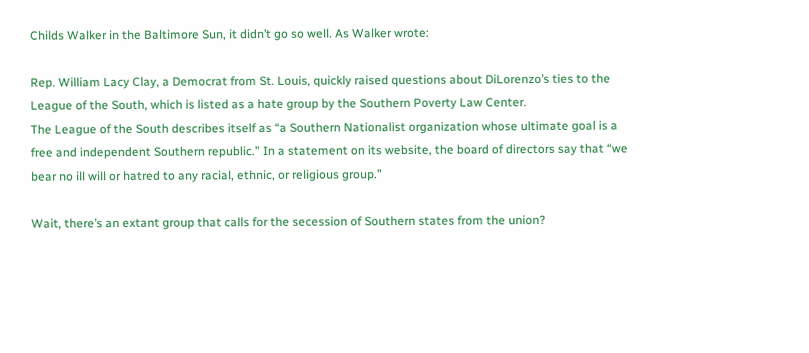Childs Walker in the Baltimore Sun, it didn’t go so well. As Walker wrote:

Rep. William Lacy Clay, a Democrat from St. Louis, quickly raised questions about DiLorenzo’s ties to the League of the South, which is listed as a hate group by the Southern Poverty Law Center.
The League of the South describes itself as “a Southern Nationalist organization whose ultimate goal is a free and independent Southern republic.” In a statement on its website, the board of directors say that “we bear no ill will or hatred to any racial, ethnic, or religious group.”

Wait, there’s an extant group that calls for the secession of Southern states from the union?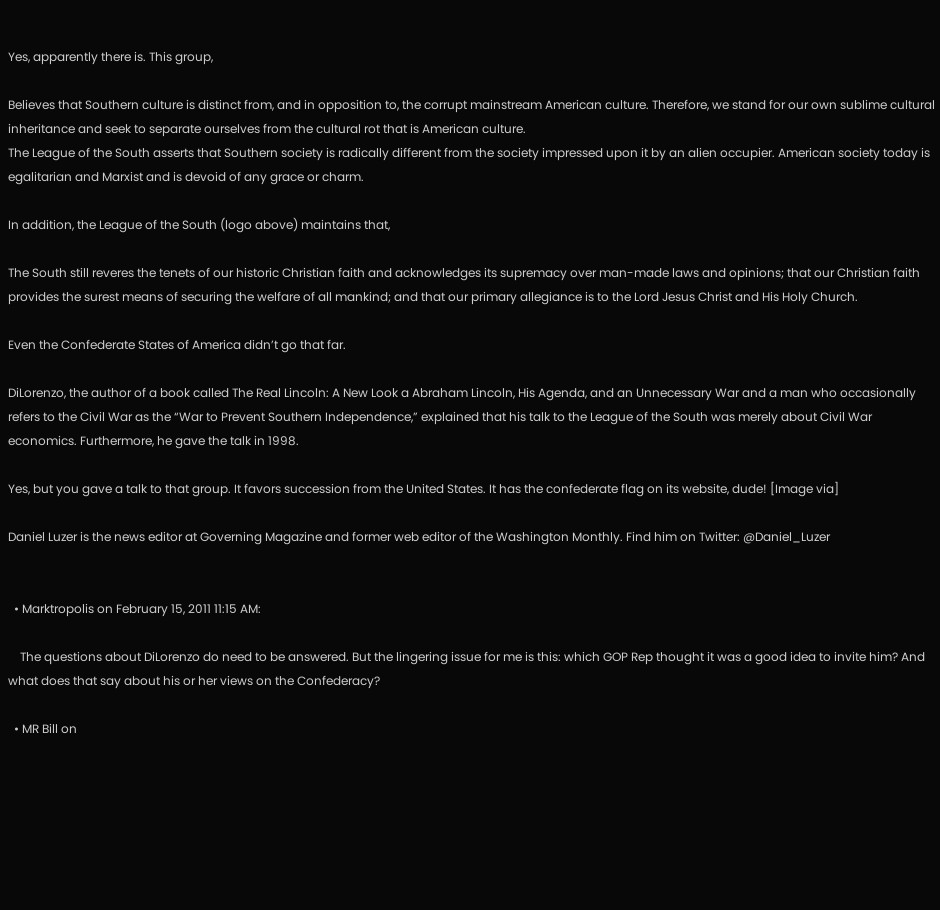Yes, apparently there is. This group,

Believes that Southern culture is distinct from, and in opposition to, the corrupt mainstream American culture. Therefore, we stand for our own sublime cultural inheritance and seek to separate ourselves from the cultural rot that is American culture.
The League of the South asserts that Southern society is radically different from the society impressed upon it by an alien occupier. American society today is egalitarian and Marxist and is devoid of any grace or charm.

In addition, the League of the South (logo above) maintains that,

The South still reveres the tenets of our historic Christian faith and acknowledges its supremacy over man-made laws and opinions; that our Christian faith provides the surest means of securing the welfare of all mankind; and that our primary allegiance is to the Lord Jesus Christ and His Holy Church.

Even the Confederate States of America didn’t go that far.

DiLorenzo, the author of a book called The Real Lincoln: A New Look a Abraham Lincoln, His Agenda, and an Unnecessary War and a man who occasionally refers to the Civil War as the “War to Prevent Southern Independence,” explained that his talk to the League of the South was merely about Civil War economics. Furthermore, he gave the talk in 1998.

Yes, but you gave a talk to that group. It favors succession from the United States. It has the confederate flag on its website, dude! [Image via]

Daniel Luzer is the news editor at Governing Magazine and former web editor of the Washington Monthly. Find him on Twitter: @Daniel_Luzer


  • Marktropolis on February 15, 2011 11:15 AM:

    The questions about DiLorenzo do need to be answered. But the lingering issue for me is this: which GOP Rep thought it was a good idea to invite him? And what does that say about his or her views on the Confederacy?

  • MR Bill on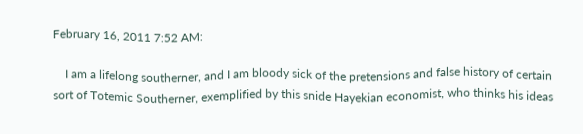February 16, 2011 7:52 AM:

    I am a lifelong southerner, and I am bloody sick of the pretensions and false history of certain sort of Totemic Southerner, exemplified by this snide Hayekian economist, who thinks his ideas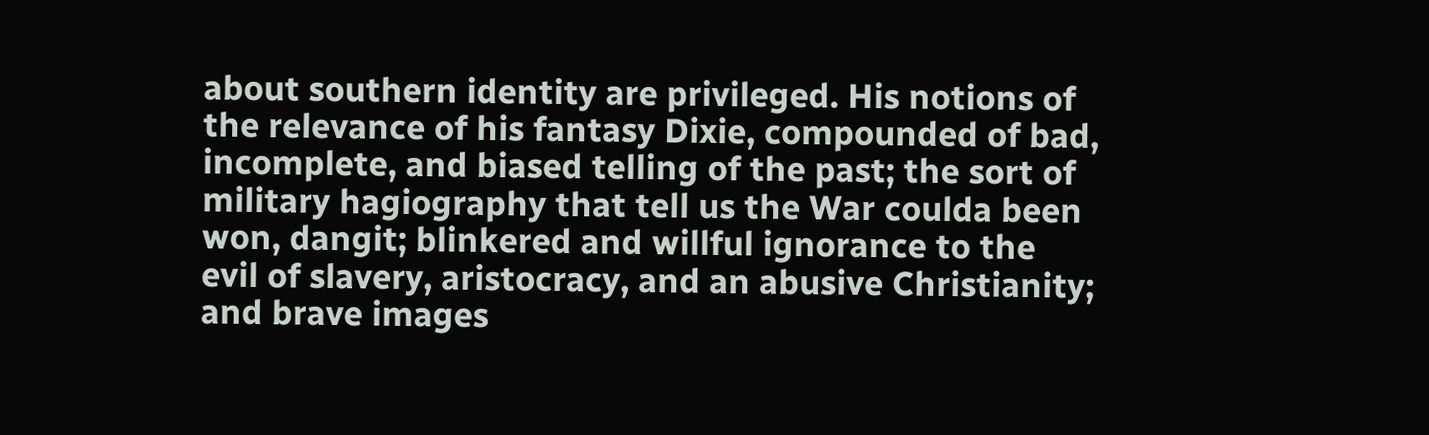about southern identity are privileged. His notions of the relevance of his fantasy Dixie, compounded of bad, incomplete, and biased telling of the past; the sort of military hagiography that tell us the War coulda been won, dangit; blinkered and willful ignorance to the evil of slavery, aristocracy, and an abusive Christianity; and brave images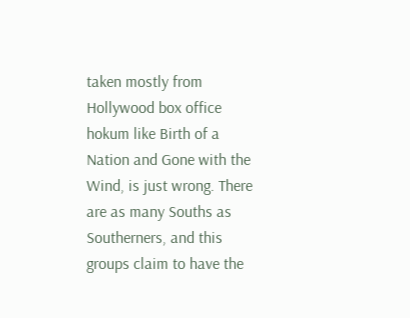taken mostly from Hollywood box office hokum like Birth of a Nation and Gone with the Wind, is just wrong. There are as many Souths as Southerners, and this groups claim to have the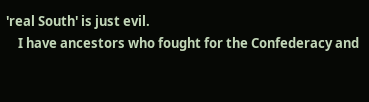'real South' is just evil.
    I have ancestors who fought for the Confederacy and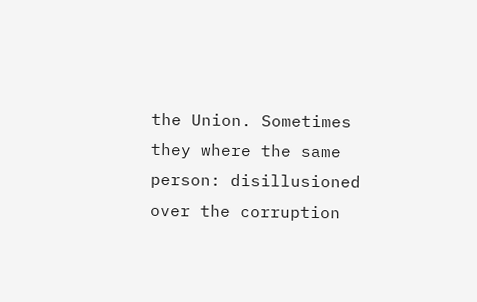the Union. Sometimes they where the same person: disillusioned over the corruption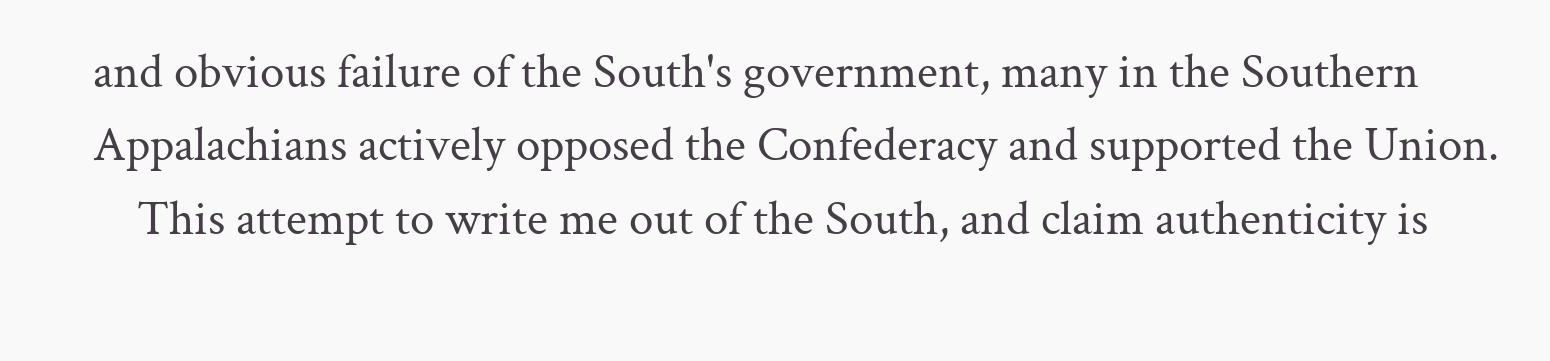and obvious failure of the South's government, many in the Southern Appalachians actively opposed the Confederacy and supported the Union.
    This attempt to write me out of the South, and claim authenticity is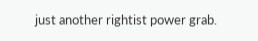just another rightist power grab.